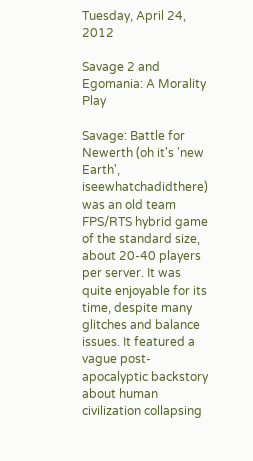Tuesday, April 24, 2012

Savage 2 and Egomania: A Morality Play

Savage: Battle for Newerth (oh it's 'new Earth', iseewhatchadidthere) was an old team FPS/RTS hybrid game of the standard size, about 20-40 players per server. It was quite enjoyable for its time, despite many glitches and balance issues. It featured a vague post-apocalyptic backstory about human civilization collapsing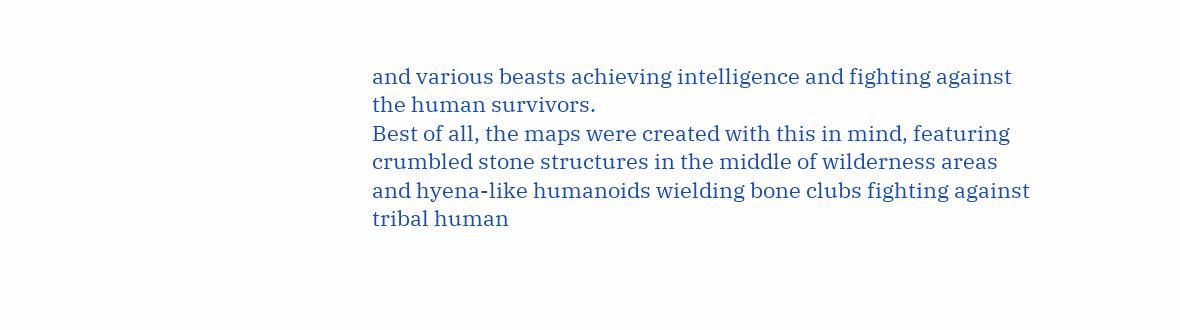and various beasts achieving intelligence and fighting against the human survivors.
Best of all, the maps were created with this in mind, featuring crumbled stone structures in the middle of wilderness areas and hyena-like humanoids wielding bone clubs fighting against tribal human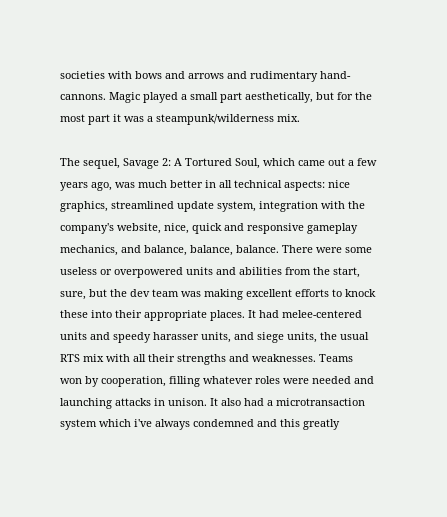societies with bows and arrows and rudimentary hand-cannons. Magic played a small part aesthetically, but for the most part it was a steampunk/wilderness mix.

The sequel, Savage 2: A Tortured Soul, which came out a few years ago, was much better in all technical aspects: nice graphics, streamlined update system, integration with the company's website, nice, quick and responsive gameplay mechanics, and balance, balance, balance. There were some useless or overpowered units and abilities from the start, sure, but the dev team was making excellent efforts to knock these into their appropriate places. It had melee-centered units and speedy harasser units, and siege units, the usual RTS mix with all their strengths and weaknesses. Teams won by cooperation, filling whatever roles were needed and launching attacks in unison. It also had a microtransaction system which i've always condemned and this greatly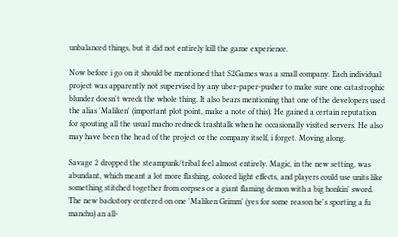unbalanced things, but it did not entirely kill the game experience.

Now before i go on it should be mentioned that S2Games was a small company. Each individual project was apparently not supervised by any uber-paper-pusher to make sure one catastrophic blunder doesn't wreck the whole thing. It also bears mentioning that one of the developers used the alias 'Maliken' (important plot point, make a note of this). He gained a certain reputation for spouting all the usual macho redneck trashtalk when he occasionally visited servers. He also may have been the head of the project or the company itself, i forget. Moving along.

Savage 2 dropped the steampunk/tribal feel almost entirely. Magic, in the new setting, was abundant, which meant a lot more flashing, colored light effects, and players could use units like something stitched together from corpses or a giant flaming demon with a big honkin' sword. The new backstory centered on one 'Maliken Grimm' (yes for some reason he's sporting a fu manchu) an all-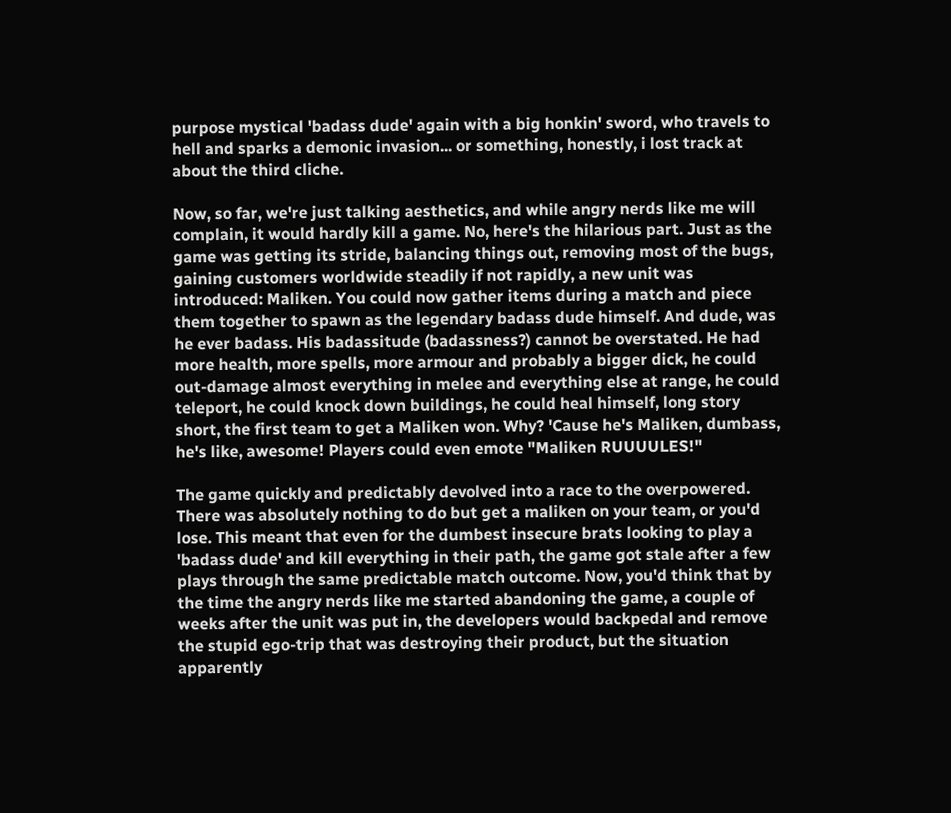purpose mystical 'badass dude' again with a big honkin' sword, who travels to hell and sparks a demonic invasion... or something, honestly, i lost track at about the third cliche.

Now, so far, we're just talking aesthetics, and while angry nerds like me will complain, it would hardly kill a game. No, here's the hilarious part. Just as the game was getting its stride, balancing things out, removing most of the bugs, gaining customers worldwide steadily if not rapidly, a new unit was introduced: Maliken. You could now gather items during a match and piece them together to spawn as the legendary badass dude himself. And dude, was he ever badass. His badassitude (badassness?) cannot be overstated. He had more health, more spells, more armour and probably a bigger dick, he could out-damage almost everything in melee and everything else at range, he could teleport, he could knock down buildings, he could heal himself, long story short, the first team to get a Maliken won. Why? 'Cause he's Maliken, dumbass, he's like, awesome! Players could even emote "Maliken RUUUULES!"

The game quickly and predictably devolved into a race to the overpowered. There was absolutely nothing to do but get a maliken on your team, or you'd lose. This meant that even for the dumbest insecure brats looking to play a 'badass dude' and kill everything in their path, the game got stale after a few plays through the same predictable match outcome. Now, you'd think that by the time the angry nerds like me started abandoning the game, a couple of weeks after the unit was put in, the developers would backpedal and remove the stupid ego-trip that was destroying their product, but the situation apparently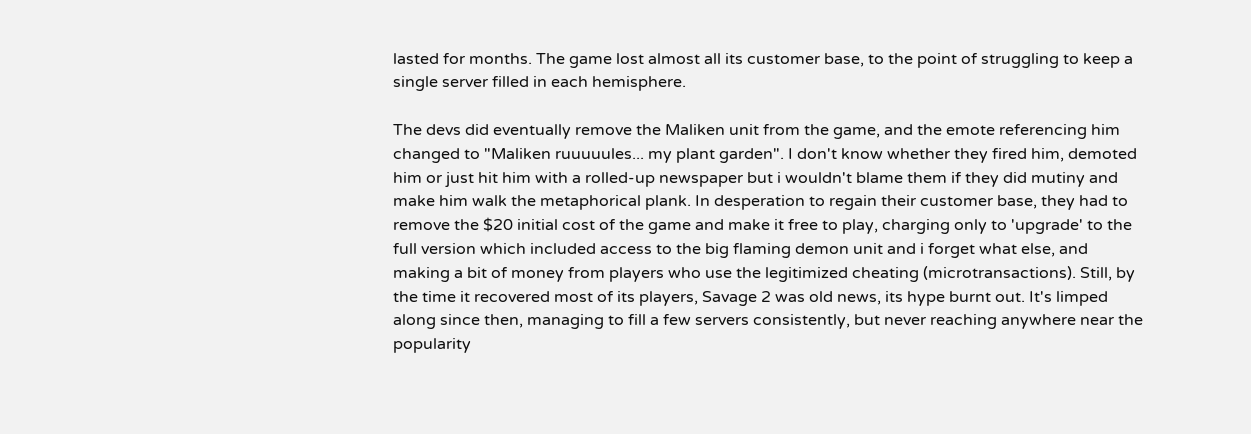lasted for months. The game lost almost all its customer base, to the point of struggling to keep a single server filled in each hemisphere.

The devs did eventually remove the Maliken unit from the game, and the emote referencing him changed to "Maliken ruuuuules... my plant garden". I don't know whether they fired him, demoted him or just hit him with a rolled-up newspaper but i wouldn't blame them if they did mutiny and make him walk the metaphorical plank. In desperation to regain their customer base, they had to remove the $20 initial cost of the game and make it free to play, charging only to 'upgrade' to the full version which included access to the big flaming demon unit and i forget what else, and making a bit of money from players who use the legitimized cheating (microtransactions). Still, by the time it recovered most of its players, Savage 2 was old news, its hype burnt out. It's limped along since then, managing to fill a few servers consistently, but never reaching anywhere near the popularity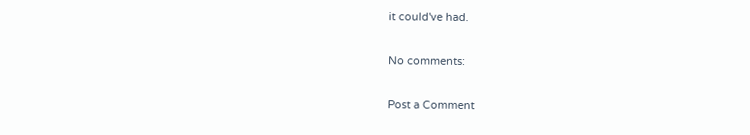it could've had.

No comments:

Post a Comment